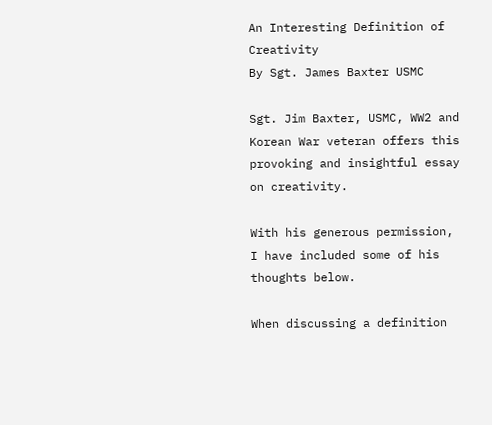An Interesting Definition of Creativity
By Sgt. James Baxter USMC

Sgt. Jim Baxter, USMC, WW2 and Korean War veteran offers this provoking and insightful essay on creativity.

With his generous permission, I have included some of his thoughts below.

When discussing a definition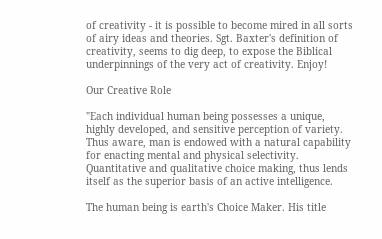of creativity - it is possible to become mired in all sorts of airy ideas and theories. Sgt. Baxter's definition of creativity, seems to dig deep, to expose the Biblical underpinnings of the very act of creativity. Enjoy!

Our Creative Role

"Each individual human being possesses a unique, highly developed, and sensitive perception of variety. Thus aware, man is endowed with a natural capability for enacting mental and physical selectivity. Quantitative and qualitative choice making, thus lends itself as the superior basis of an active intelligence.

The human being is earth's Choice Maker. His title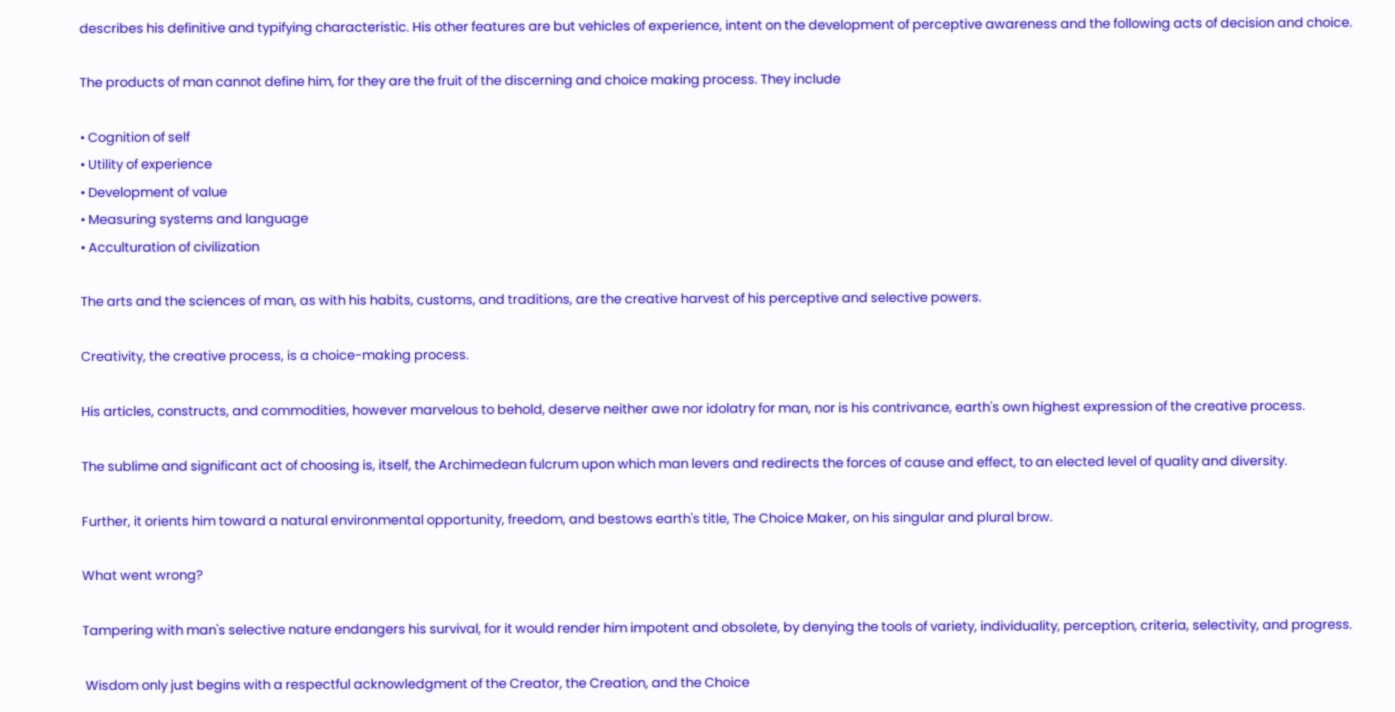describes his definitive and typifying characteristic. His other features are but vehicles of experience, intent on the development of perceptive awareness and the following acts of decision and choice.

The products of man cannot define him, for they are the fruit of the discerning and choice making process. They include

• Cognition of self
• Utility of experience
• Development of value
• Measuring systems and language
• Acculturation of civilization

The arts and the sciences of man, as with his habits, customs, and traditions, are the creative harvest of his perceptive and selective powers.

Creativity, the creative process, is a choice-making process.

His articles, constructs, and commodities, however marvelous to behold, deserve neither awe nor idolatry for man, nor is his contrivance, earth's own highest expression of the creative process.

The sublime and significant act of choosing is, itself, the Archimedean fulcrum upon which man levers and redirects the forces of cause and effect, to an elected level of quality and diversity.

Further, it orients him toward a natural environmental opportunity, freedom, and bestows earth's title, The Choice Maker, on his singular and plural brow.

What went wrong?

Tampering with man's selective nature endangers his survival, for it would render him impotent and obsolete, by denying the tools of variety, individuality, perception, criteria, selectivity, and progress.

 Wisdom only just begins with a respectful acknowledgment of the Creator, the Creation, and the Choice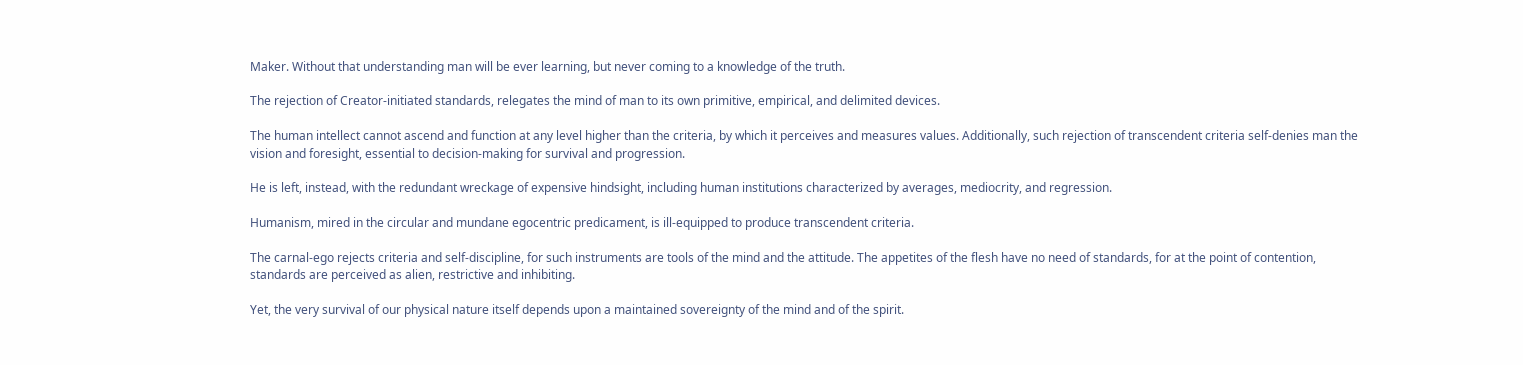Maker. Without that understanding man will be ever learning, but never coming to a knowledge of the truth.

The rejection of Creator-initiated standards, relegates the mind of man to its own primitive, empirical, and delimited devices.

The human intellect cannot ascend and function at any level higher than the criteria, by which it perceives and measures values. Additionally, such rejection of transcendent criteria self-denies man the vision and foresight, essential to decision-making for survival and progression.

He is left, instead, with the redundant wreckage of expensive hindsight, including human institutions characterized by averages, mediocrity, and regression.

Humanism, mired in the circular and mundane egocentric predicament, is ill-equipped to produce transcendent criteria.

The carnal-ego rejects criteria and self-discipline, for such instruments are tools of the mind and the attitude. The appetites of the flesh have no need of standards, for at the point of contention, standards are perceived as alien, restrictive and inhibiting.

Yet, the very survival of our physical nature itself depends upon a maintained sovereignty of the mind and of the spirit.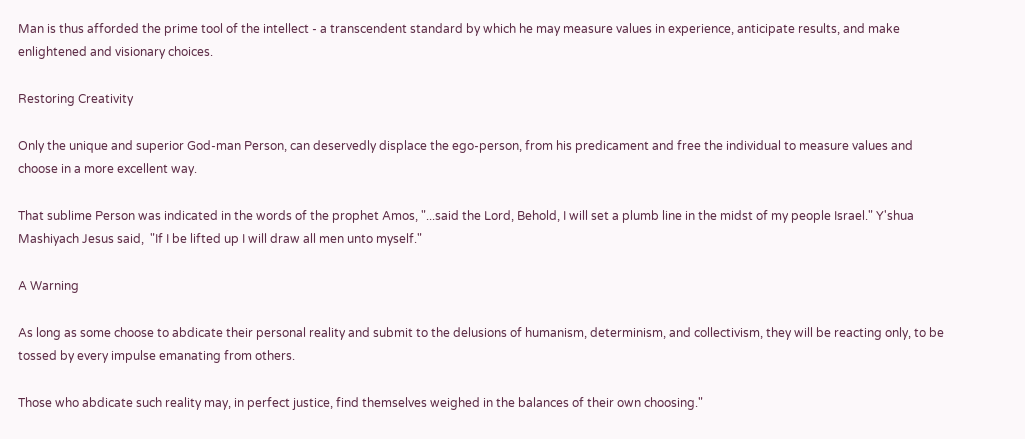Man is thus afforded the prime tool of the intellect - a transcendent standard by which he may measure values in experience, anticipate results, and make enlightened and visionary choices.

Restoring Creativity

Only the unique and superior God-man Person, can deservedly displace the ego-person, from his predicament and free the individual to measure values and choose in a more excellent way.

That sublime Person was indicated in the words of the prophet Amos, "...said the Lord, Behold, I will set a plumb line in the midst of my people Israel." Y'shua Mashiyach Jesus said,  "If I be lifted up I will draw all men unto myself."

A Warning

As long as some choose to abdicate their personal reality and submit to the delusions of humanism, determinism, and collectivism, they will be reacting only, to be tossed by every impulse emanating from others.

Those who abdicate such reality may, in perfect justice, find themselves weighed in the balances of their own choosing."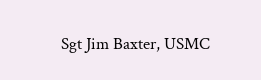Sgt Jim Baxter, USMC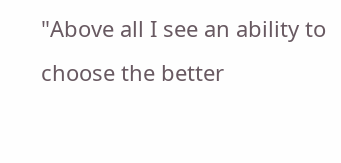"Above all I see an ability to choose the better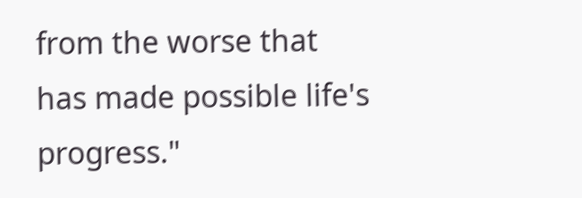from the worse that has made possible life's progress."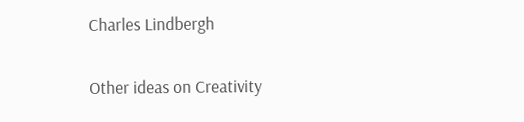Charles Lindbergh

Other ideas on Creativity